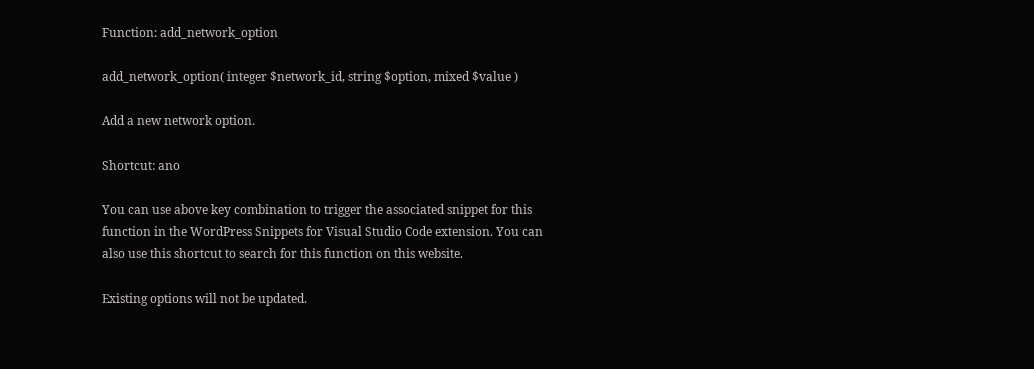Function: add_network_option

add_network_option( integer $network_id, string $option, mixed $value )

Add a new network option.

Shortcut: ano

You can use above key combination to trigger the associated snippet for this function in the WordPress Snippets for Visual Studio Code extension. You can also use this shortcut to search for this function on this website.

Existing options will not be updated.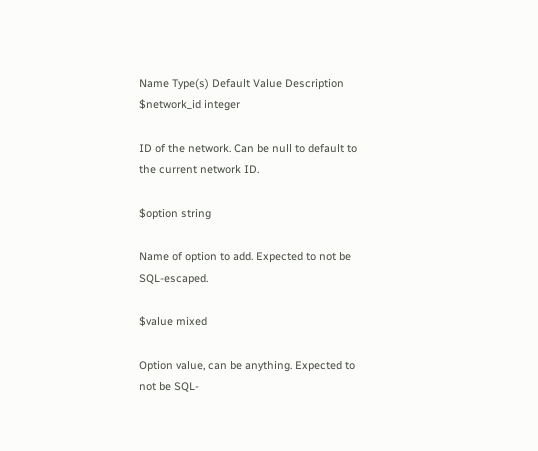Name Type(s) Default Value Description
$network_id integer

ID of the network. Can be null to default to the current network ID.

$option string

Name of option to add. Expected to not be SQL-escaped.

$value mixed

Option value, can be anything. Expected to not be SQL-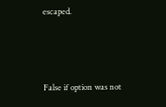escaped.



False if option was not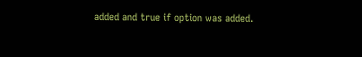added and true if option was added.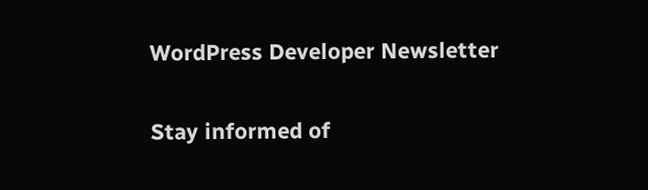WordPress Developer Newsletter

Stay informed of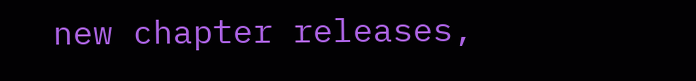new chapter releases,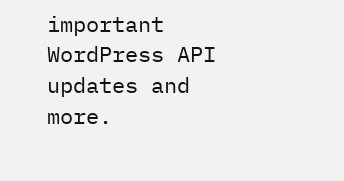important WordPress API updates and more.